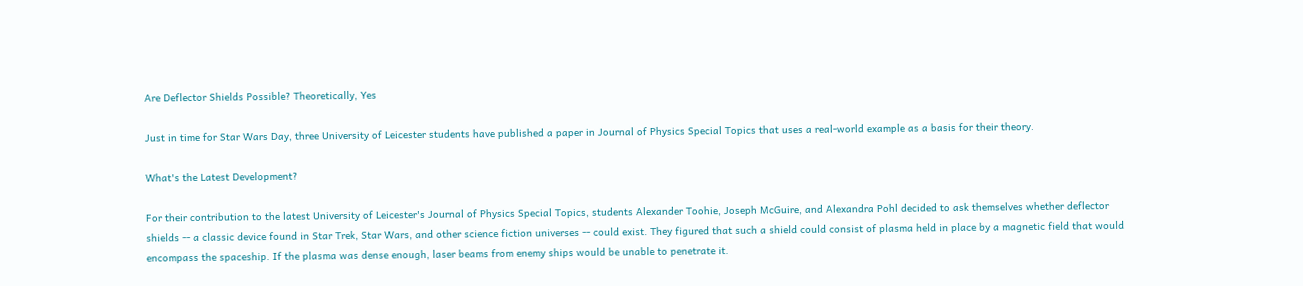Are Deflector Shields Possible? Theoretically, Yes

Just in time for Star Wars Day, three University of Leicester students have published a paper in Journal of Physics Special Topics that uses a real-world example as a basis for their theory.

What's the Latest Development?

For their contribution to the latest University of Leicester's Journal of Physics Special Topics, students Alexander Toohie, Joseph McGuire, and Alexandra Pohl decided to ask themselves whether deflector shields -- a classic device found in Star Trek, Star Wars, and other science fiction universes -- could exist. They figured that such a shield could consist of plasma held in place by a magnetic field that would encompass the spaceship. If the plasma was dense enough, laser beams from enemy ships would be unable to penetrate it.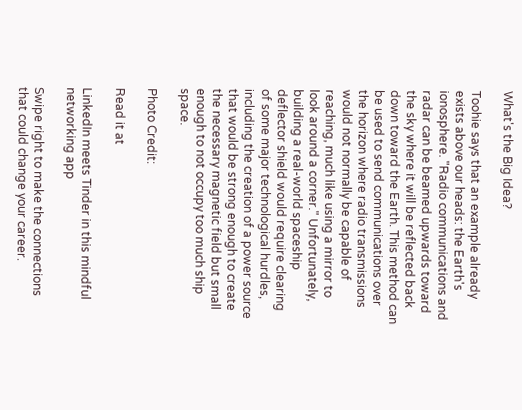What's the Big Idea?

Toohie says that an example already exists above our heads: the Earth's ionosphere. "Radio communications and radar can be beamed upwards toward the sky where it will be reflected back down toward the Earth. This method can be used to send communications over the horizon where radio transmissions would not normally be capable of reaching, much like using a mirror to look around a corner." Unfortunately, building a real-world spaceship deflector shield would require clearing of some major technological hurdles, including the creation of a power source that would be strong enough to create the necessary magnetic field but small enough to not occupy too much ship space.

Photo Credit:

Read it at

LinkedIn meets Tinder in this mindful networking app

Swipe right to make the connections that could change your career.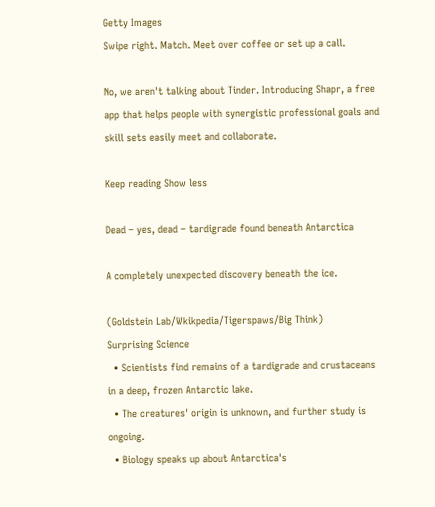Getty Images
Swipe right. Match. Meet over coffee or set up a call.

No, we aren't talking about Tinder. Introducing Shapr, a free app that helps people with synergistic professional goals and skill sets easily meet and collaborate.

Keep reading Show less

Dead – yes, dead – tardigrade found beneath Antarctica

A completely unexpected discovery beneath the ice.

(Goldstein Lab/Wkikpedia/Tigerspaws/Big Think)
Surprising Science
  • Scientists find remains of a tardigrade and crustaceans in a deep, frozen Antarctic lake.
  • The creatures' origin is unknown, and further study is ongoing.
  • Biology speaks up about Antarctica's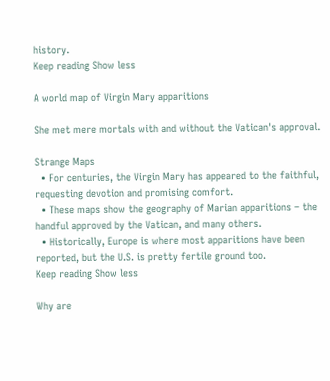history.
Keep reading Show less

A world map of Virgin Mary apparitions

She met mere mortals with and without the Vatican's approval.

Strange Maps
  • For centuries, the Virgin Mary has appeared to the faithful, requesting devotion and promising comfort.
  • These maps show the geography of Marian apparitions – the handful approved by the Vatican, and many others.
  • Historically, Europe is where most apparitions have been reported, but the U.S. is pretty fertile ground too.
Keep reading Show less

Why are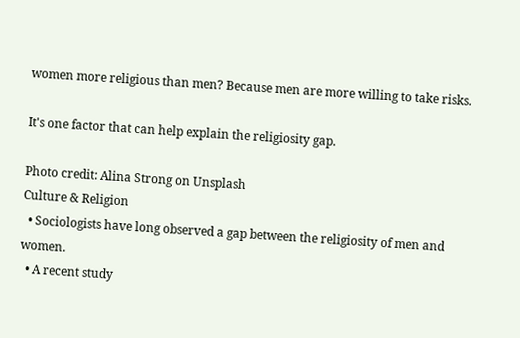women more religious than men? Because men are more willing to take risks.

It's one factor that can help explain the religiosity gap.

Photo credit: Alina Strong on Unsplash
Culture & Religion
  • Sociologists have long observed a gap between the religiosity of men and women.
  • A recent study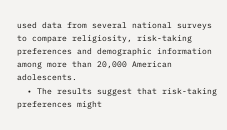used data from several national surveys to compare religiosity, risk-taking preferences and demographic information among more than 20,000 American adolescents.
  • The results suggest that risk-taking preferences might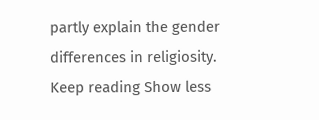partly explain the gender differences in religiosity.
Keep reading Show less